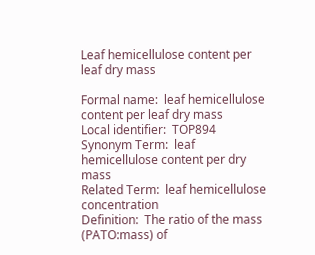Leaf hemicellulose content per leaf dry mass

Formal name:  leaf hemicellulose content per leaf dry mass
Local identifier:  TOP894
Synonym Term:  leaf hemicellulose content per dry mass
Related Term:  leaf hemicellulose concentration
Definition:  The ratio of the mass (PATO:mass) of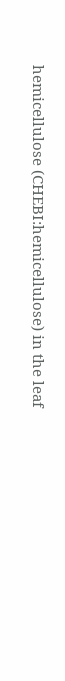hemicellulose (CHEBI:hemicellulose) in the leaf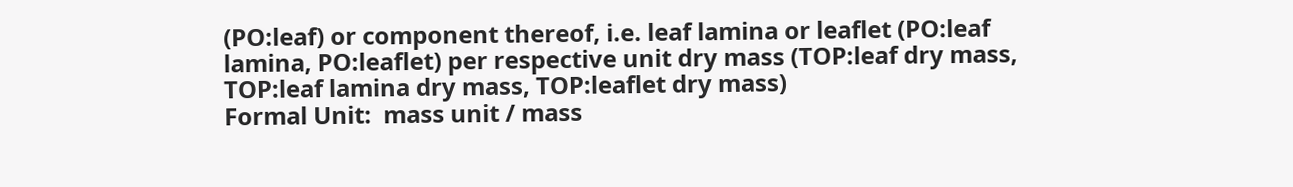(PO:leaf) or component thereof, i.e. leaf lamina or leaflet (PO:leaf lamina, PO:leaflet) per respective unit dry mass (TOP:leaf dry mass, TOP:leaf lamina dry mass, TOP:leaflet dry mass)
Formal Unit:  mass unit / mass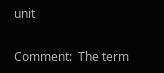unit

Comment:  The term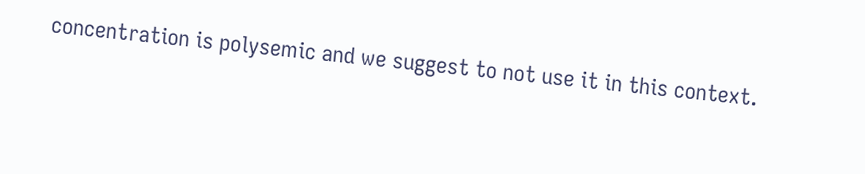concentration is polysemic and we suggest to not use it in this context.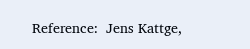Reference:  Jens Kattge,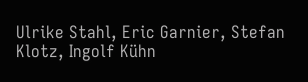Ulrike Stahl, Eric Garnier, Stefan Klotz, Ingolf Kühn